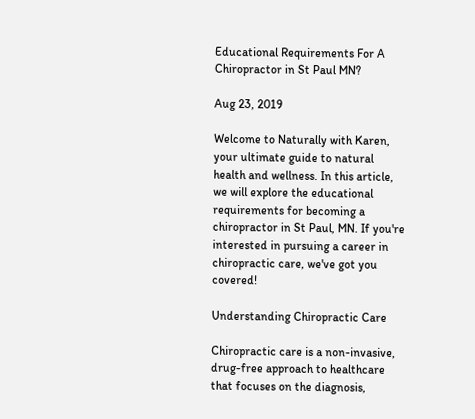Educational Requirements For A Chiropractor in St Paul MN?

Aug 23, 2019

Welcome to Naturally with Karen, your ultimate guide to natural health and wellness. In this article, we will explore the educational requirements for becoming a chiropractor in St Paul, MN. If you're interested in pursuing a career in chiropractic care, we've got you covered!

Understanding Chiropractic Care

Chiropractic care is a non-invasive, drug-free approach to healthcare that focuses on the diagnosis,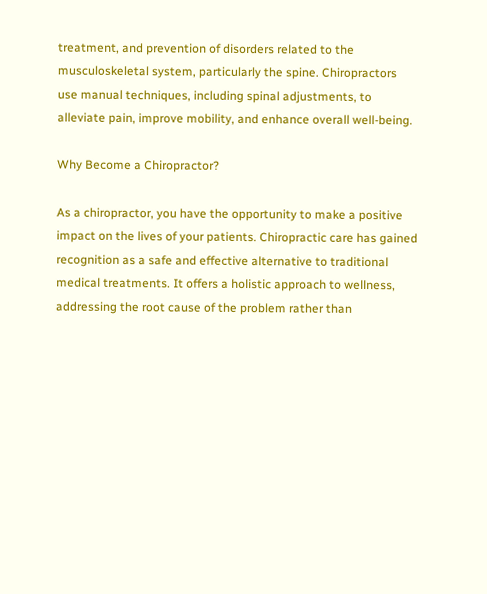treatment, and prevention of disorders related to the musculoskeletal system, particularly the spine. Chiropractors use manual techniques, including spinal adjustments, to alleviate pain, improve mobility, and enhance overall well-being.

Why Become a Chiropractor?

As a chiropractor, you have the opportunity to make a positive impact on the lives of your patients. Chiropractic care has gained recognition as a safe and effective alternative to traditional medical treatments. It offers a holistic approach to wellness, addressing the root cause of the problem rather than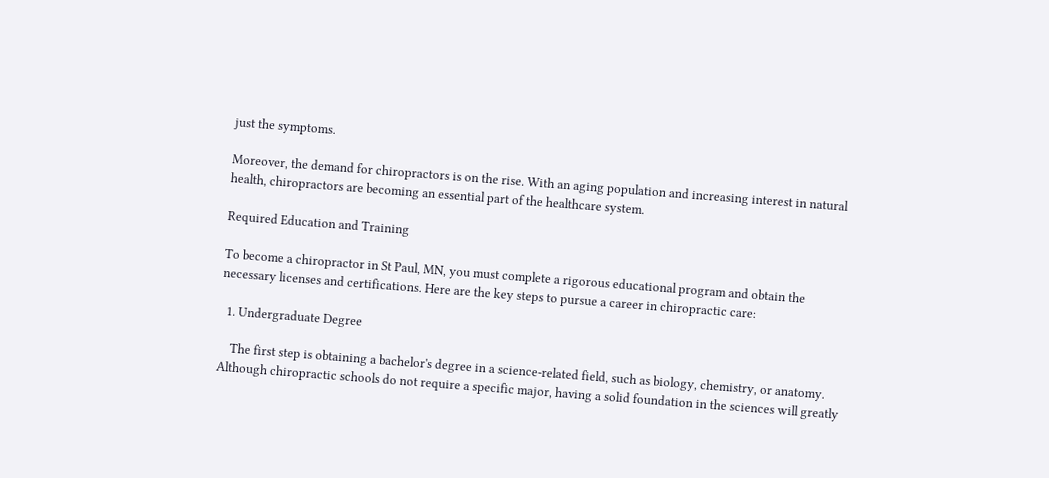just the symptoms.

Moreover, the demand for chiropractors is on the rise. With an aging population and increasing interest in natural health, chiropractors are becoming an essential part of the healthcare system.

Required Education and Training

To become a chiropractor in St Paul, MN, you must complete a rigorous educational program and obtain the necessary licenses and certifications. Here are the key steps to pursue a career in chiropractic care:

  1. Undergraduate Degree

    The first step is obtaining a bachelor's degree in a science-related field, such as biology, chemistry, or anatomy. Although chiropractic schools do not require a specific major, having a solid foundation in the sciences will greatly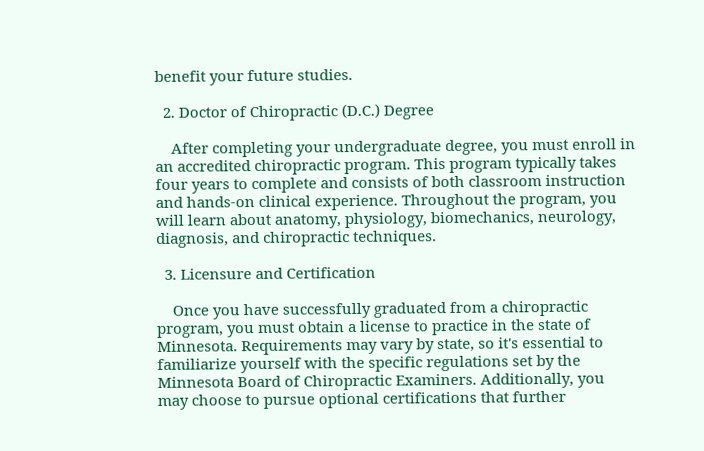benefit your future studies.

  2. Doctor of Chiropractic (D.C.) Degree

    After completing your undergraduate degree, you must enroll in an accredited chiropractic program. This program typically takes four years to complete and consists of both classroom instruction and hands-on clinical experience. Throughout the program, you will learn about anatomy, physiology, biomechanics, neurology, diagnosis, and chiropractic techniques.

  3. Licensure and Certification

    Once you have successfully graduated from a chiropractic program, you must obtain a license to practice in the state of Minnesota. Requirements may vary by state, so it's essential to familiarize yourself with the specific regulations set by the Minnesota Board of Chiropractic Examiners. Additionally, you may choose to pursue optional certifications that further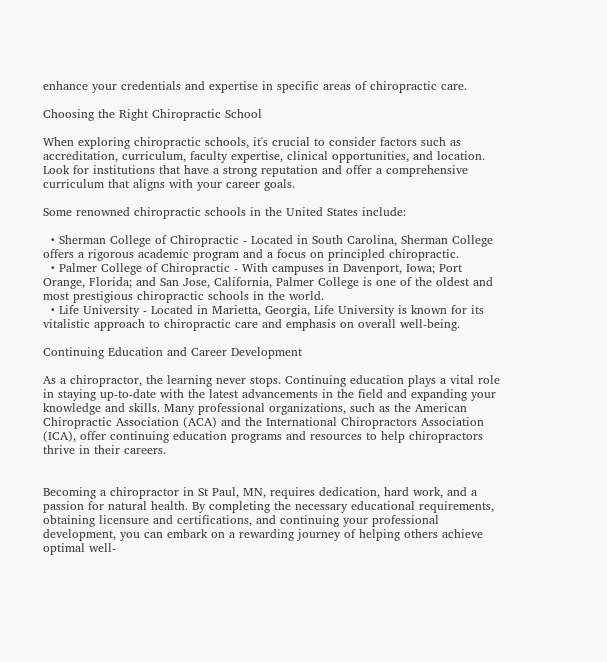enhance your credentials and expertise in specific areas of chiropractic care.

Choosing the Right Chiropractic School

When exploring chiropractic schools, it's crucial to consider factors such as accreditation, curriculum, faculty expertise, clinical opportunities, and location. Look for institutions that have a strong reputation and offer a comprehensive curriculum that aligns with your career goals.

Some renowned chiropractic schools in the United States include:

  • Sherman College of Chiropractic - Located in South Carolina, Sherman College offers a rigorous academic program and a focus on principled chiropractic.
  • Palmer College of Chiropractic - With campuses in Davenport, Iowa; Port Orange, Florida; and San Jose, California, Palmer College is one of the oldest and most prestigious chiropractic schools in the world.
  • Life University - Located in Marietta, Georgia, Life University is known for its vitalistic approach to chiropractic care and emphasis on overall well-being.

Continuing Education and Career Development

As a chiropractor, the learning never stops. Continuing education plays a vital role in staying up-to-date with the latest advancements in the field and expanding your knowledge and skills. Many professional organizations, such as the American Chiropractic Association (ACA) and the International Chiropractors Association (ICA), offer continuing education programs and resources to help chiropractors thrive in their careers.


Becoming a chiropractor in St Paul, MN, requires dedication, hard work, and a passion for natural health. By completing the necessary educational requirements, obtaining licensure and certifications, and continuing your professional development, you can embark on a rewarding journey of helping others achieve optimal well-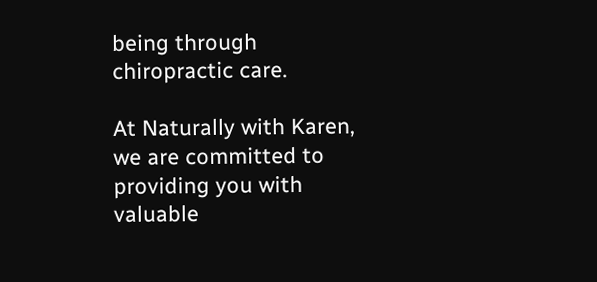being through chiropractic care.

At Naturally with Karen, we are committed to providing you with valuable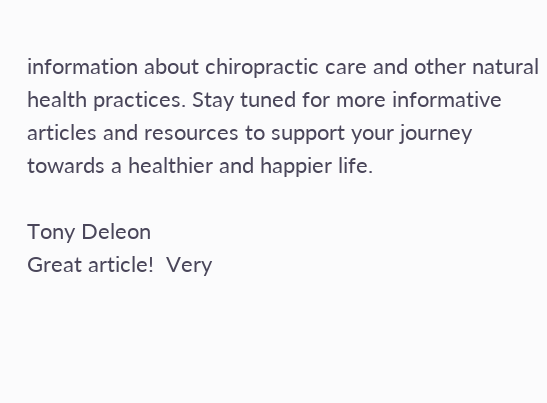information about chiropractic care and other natural health practices. Stay tuned for more informative articles and resources to support your journey towards a healthier and happier life.

Tony Deleon
Great article!  Very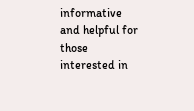informative and helpful for those interested in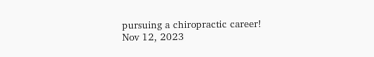pursuing a chiropractic career!
Nov 12, 2023